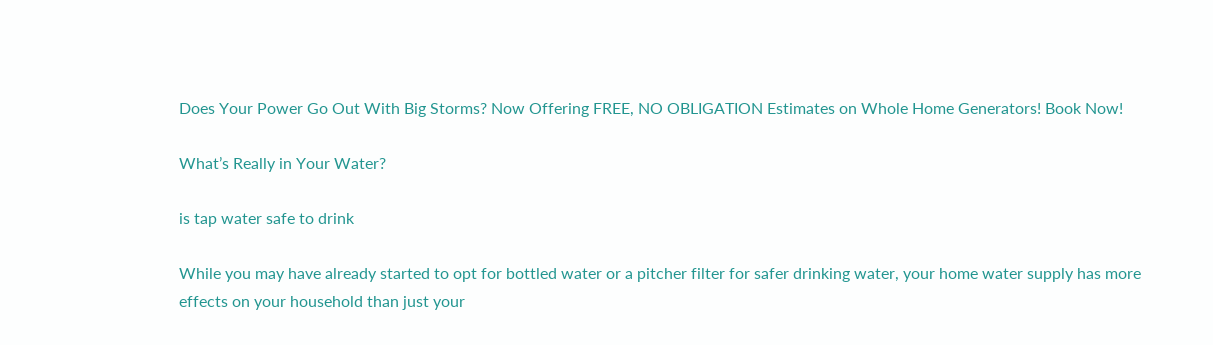Does Your Power Go Out With Big Storms? Now Offering FREE, NO OBLIGATION Estimates on Whole Home Generators! Book Now!

What’s Really in Your Water?

is tap water safe to drink

While you may have already started to opt for bottled water or a pitcher filter for safer drinking water, your home water supply has more effects on your household than just your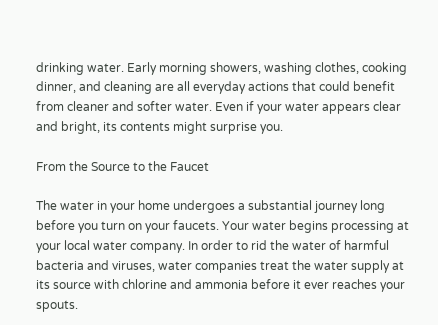drinking water. Early morning showers, washing clothes, cooking dinner, and cleaning are all everyday actions that could benefit from cleaner and softer water. Even if your water appears clear and bright, its contents might surprise you.

From the Source to the Faucet

The water in your home undergoes a substantial journey long before you turn on your faucets. Your water begins processing at your local water company. In order to rid the water of harmful bacteria and viruses, water companies treat the water supply at its source with chlorine and ammonia before it ever reaches your spouts.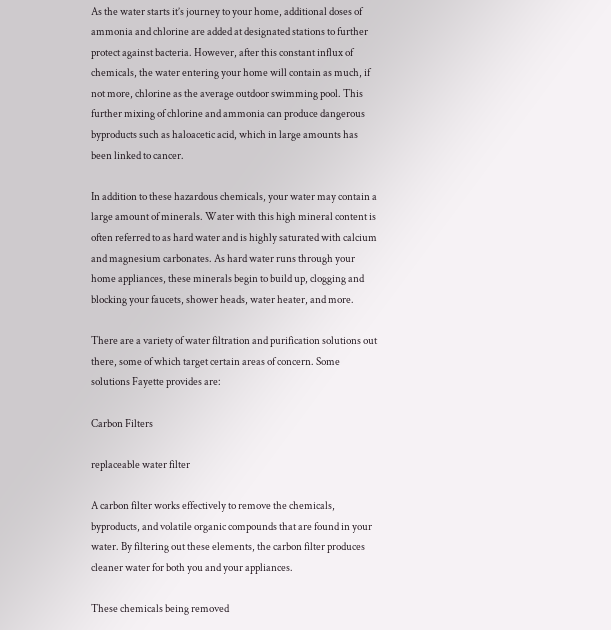As the water starts it’s journey to your home, additional doses of ammonia and chlorine are added at designated stations to further protect against bacteria. However, after this constant influx of chemicals, the water entering your home will contain as much, if not more, chlorine as the average outdoor swimming pool. This further mixing of chlorine and ammonia can produce dangerous byproducts such as haloacetic acid, which in large amounts has been linked to cancer.

In addition to these hazardous chemicals, your water may contain a large amount of minerals. Water with this high mineral content is often referred to as hard water and is highly saturated with calcium and magnesium carbonates. As hard water runs through your home appliances, these minerals begin to build up, clogging and blocking your faucets, shower heads, water heater, and more.

There are a variety of water filtration and purification solutions out there, some of which target certain areas of concern. Some solutions Fayette provides are:

Carbon Filters

replaceable water filter

A carbon filter works effectively to remove the chemicals, byproducts, and volatile organic compounds that are found in your water. By filtering out these elements, the carbon filter produces cleaner water for both you and your appliances.

These chemicals being removed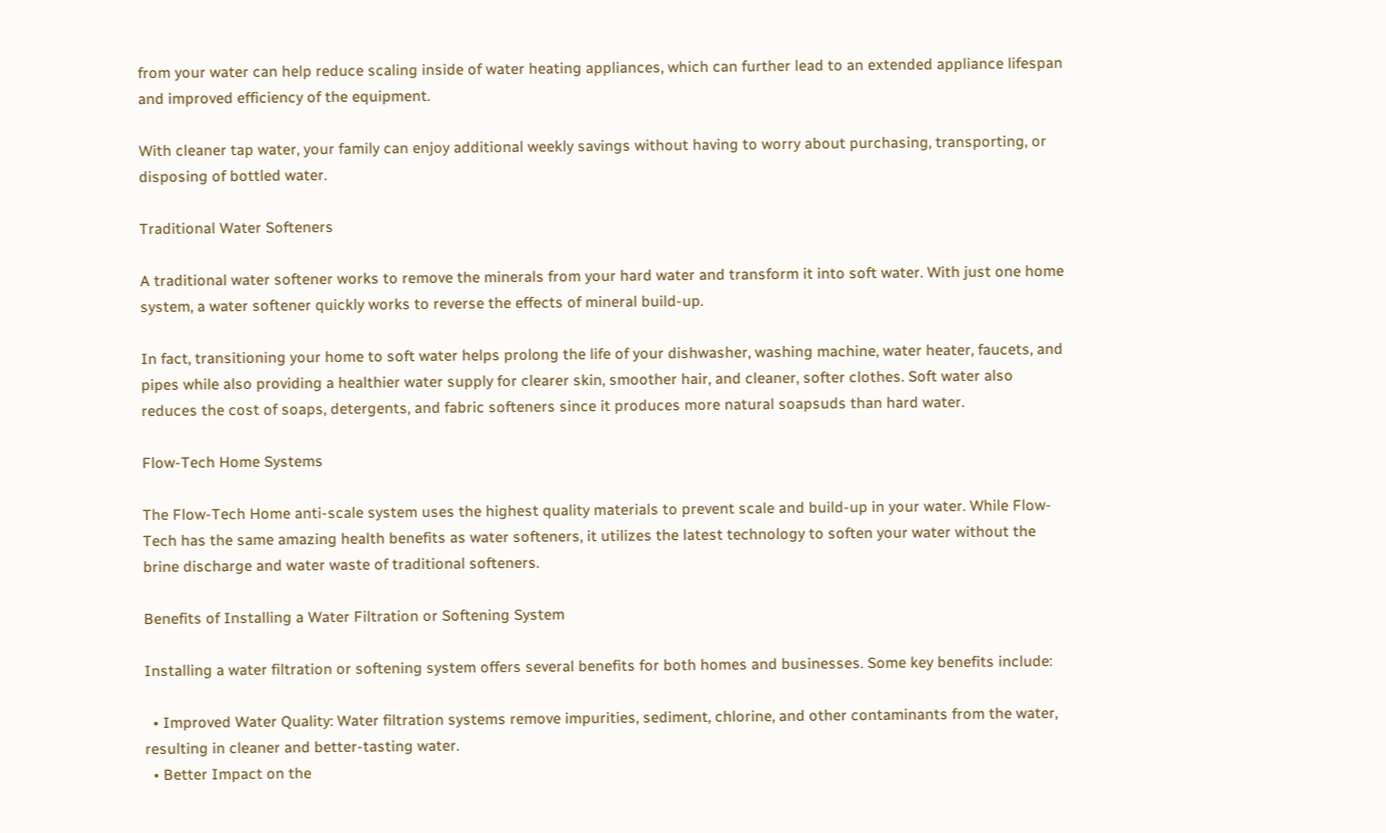from your water can help reduce scaling inside of water heating appliances, which can further lead to an extended appliance lifespan and improved efficiency of the equipment.

With cleaner tap water, your family can enjoy additional weekly savings without having to worry about purchasing, transporting, or disposing of bottled water.

Traditional Water Softeners

A traditional water softener works to remove the minerals from your hard water and transform it into soft water. With just one home system, a water softener quickly works to reverse the effects of mineral build-up.

In fact, transitioning your home to soft water helps prolong the life of your dishwasher, washing machine, water heater, faucets, and pipes while also providing a healthier water supply for clearer skin, smoother hair, and cleaner, softer clothes. Soft water also reduces the cost of soaps, detergents, and fabric softeners since it produces more natural soapsuds than hard water.

Flow-Tech Home Systems

The Flow-Tech Home anti-scale system uses the highest quality materials to prevent scale and build-up in your water. While Flow-Tech has the same amazing health benefits as water softeners, it utilizes the latest technology to soften your water without the brine discharge and water waste of traditional softeners.

Benefits of Installing a Water Filtration or Softening System

Installing a water filtration or softening system offers several benefits for both homes and businesses. Some key benefits include:

  • Improved Water Quality: Water filtration systems remove impurities, sediment, chlorine, and other contaminants from the water, resulting in cleaner and better-tasting water.
  • Better Impact on the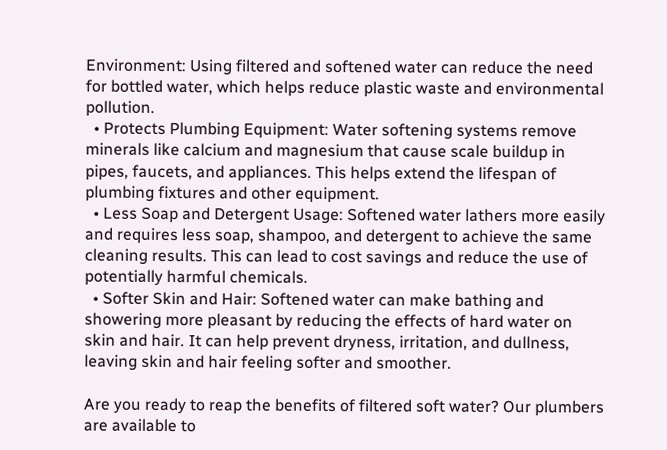Environment: Using filtered and softened water can reduce the need for bottled water, which helps reduce plastic waste and environmental pollution.
  • Protects Plumbing Equipment: Water softening systems remove minerals like calcium and magnesium that cause scale buildup in pipes, faucets, and appliances. This helps extend the lifespan of plumbing fixtures and other equipment.
  • Less Soap and Detergent Usage: Softened water lathers more easily and requires less soap, shampoo, and detergent to achieve the same cleaning results. This can lead to cost savings and reduce the use of potentially harmful chemicals.
  • Softer Skin and Hair: Softened water can make bathing and showering more pleasant by reducing the effects of hard water on skin and hair. It can help prevent dryness, irritation, and dullness, leaving skin and hair feeling softer and smoother.

Are you ready to reap the benefits of filtered soft water? Our plumbers are available to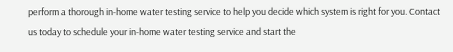perform a thorough in-home water testing service to help you decide which system is right for you. Contact us today to schedule your in-home water testing service and start the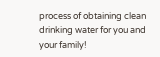process of obtaining clean drinking water for you and your family!